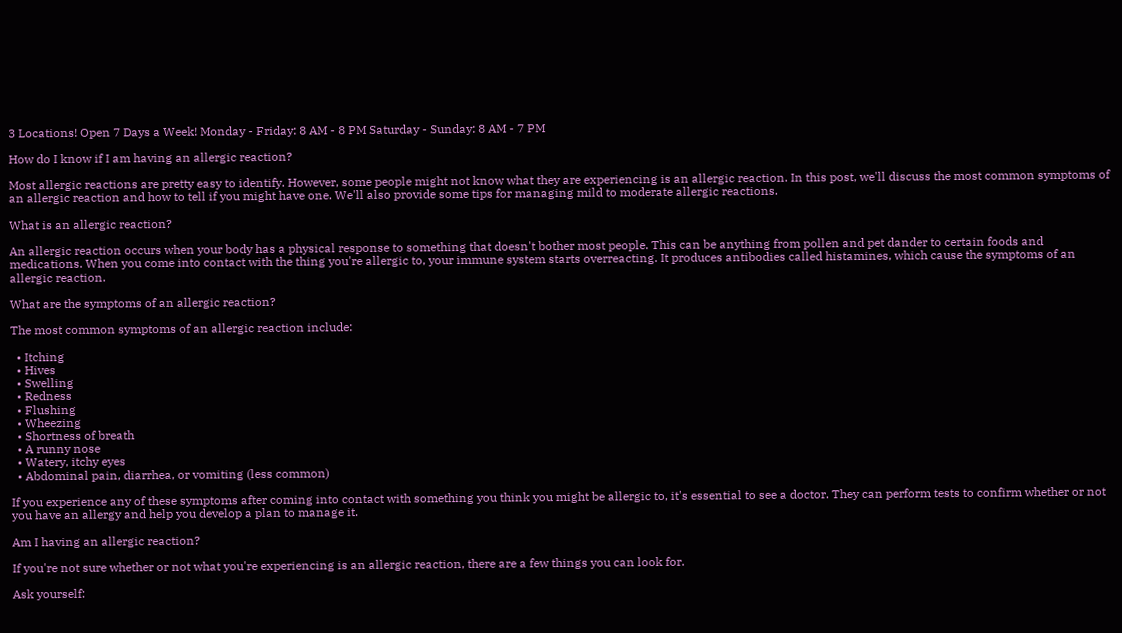3 Locations! Open 7 Days a Week! Monday - Friday: 8 AM - 8 PM Saturday - Sunday: 8 AM - 7 PM

How do I know if I am having an allergic reaction?

Most allergic reactions are pretty easy to identify. However, some people might not know what they are experiencing is an allergic reaction. In this post, we'll discuss the most common symptoms of an allergic reaction and how to tell if you might have one. We'll also provide some tips for managing mild to moderate allergic reactions.

What is an allergic reaction?

An allergic reaction occurs when your body has a physical response to something that doesn't bother most people. This can be anything from pollen and pet dander to certain foods and medications. When you come into contact with the thing you're allergic to, your immune system starts overreacting. It produces antibodies called histamines, which cause the symptoms of an allergic reaction.

What are the symptoms of an allergic reaction?

The most common symptoms of an allergic reaction include:

  • Itching
  • Hives
  • Swelling
  • Redness
  • Flushing
  • Wheezing
  • Shortness of breath
  • A runny nose
  • Watery, itchy eyes
  • Abdominal pain, diarrhea, or vomiting (less common)

If you experience any of these symptoms after coming into contact with something you think you might be allergic to, it's essential to see a doctor. They can perform tests to confirm whether or not you have an allergy and help you develop a plan to manage it.

Am I having an allergic reaction?

If you're not sure whether or not what you're experiencing is an allergic reaction, there are a few things you can look for.

Ask yourself: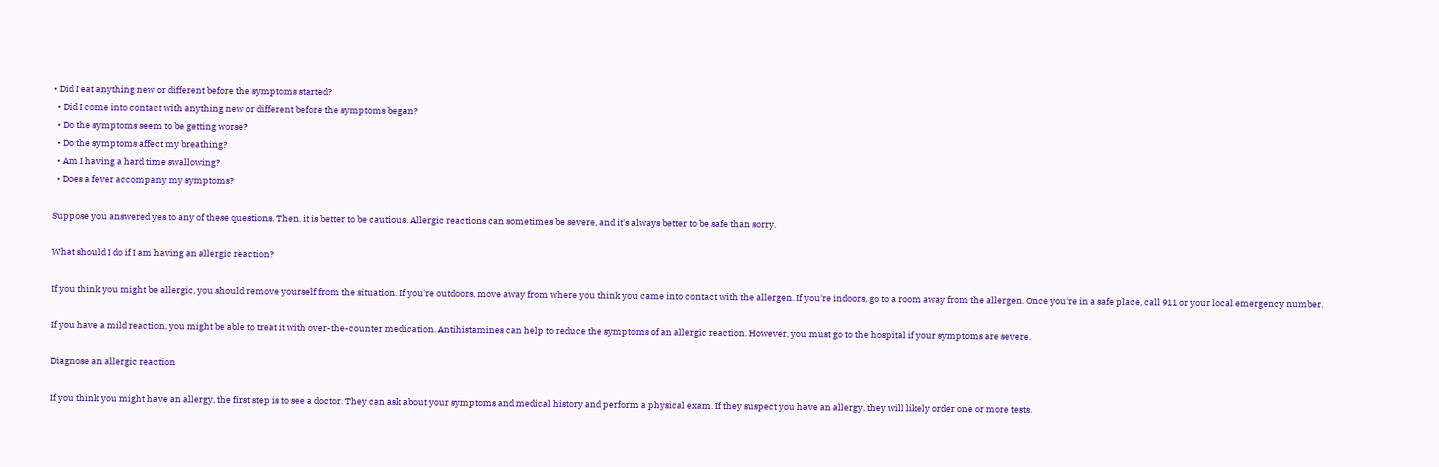• Did I eat anything new or different before the symptoms started?
  • Did I come into contact with anything new or different before the symptoms began?
  • Do the symptoms seem to be getting worse?
  • Do the symptoms affect my breathing?
  • Am I having a hard time swallowing?
  • Does a fever accompany my symptoms?

Suppose you answered yes to any of these questions. Then, it is better to be cautious. Allergic reactions can sometimes be severe, and it's always better to be safe than sorry.

What should I do if I am having an allergic reaction?

If you think you might be allergic, you should remove yourself from the situation. If you're outdoors, move away from where you think you came into contact with the allergen. If you're indoors, go to a room away from the allergen. Once you're in a safe place, call 911 or your local emergency number.

If you have a mild reaction, you might be able to treat it with over-the-counter medication. Antihistamines can help to reduce the symptoms of an allergic reaction. However, you must go to the hospital if your symptoms are severe.

Diagnose an allergic reaction

If you think you might have an allergy, the first step is to see a doctor. They can ask about your symptoms and medical history and perform a physical exam. If they suspect you have an allergy, they will likely order one or more tests.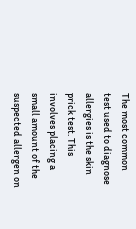The most common test used to diagnose allergies is the skin prick test. This involves placing a small amount of the suspected allergen on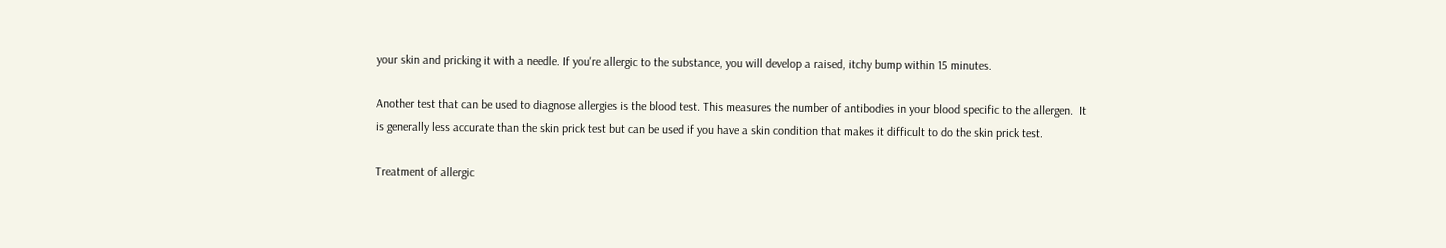your skin and pricking it with a needle. If you're allergic to the substance, you will develop a raised, itchy bump within 15 minutes.

Another test that can be used to diagnose allergies is the blood test. This measures the number of antibodies in your blood specific to the allergen.  It is generally less accurate than the skin prick test but can be used if you have a skin condition that makes it difficult to do the skin prick test.

Treatment of allergic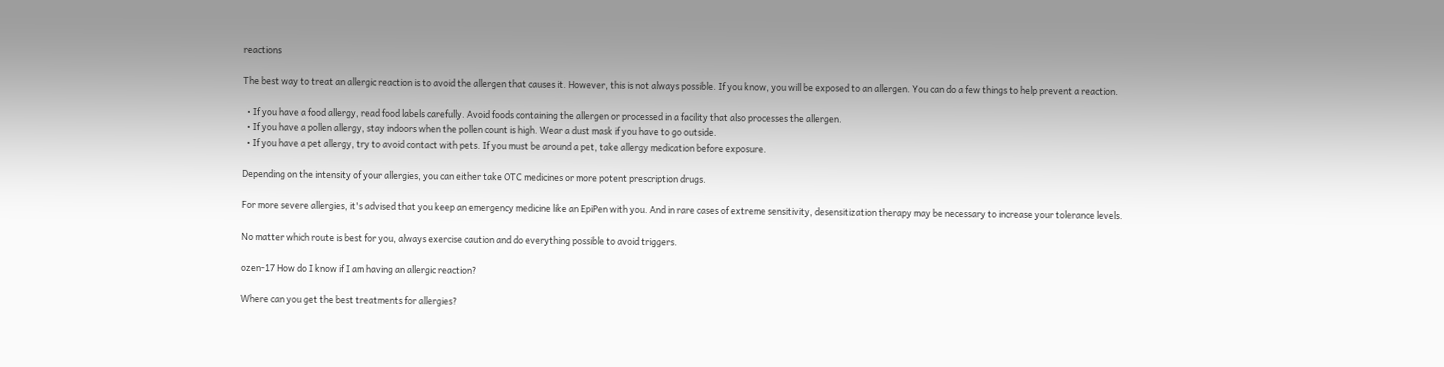reactions

The best way to treat an allergic reaction is to avoid the allergen that causes it. However, this is not always possible. If you know, you will be exposed to an allergen. You can do a few things to help prevent a reaction.

  • If you have a food allergy, read food labels carefully. Avoid foods containing the allergen or processed in a facility that also processes the allergen.
  • If you have a pollen allergy, stay indoors when the pollen count is high. Wear a dust mask if you have to go outside.
  • If you have a pet allergy, try to avoid contact with pets. If you must be around a pet, take allergy medication before exposure.

Depending on the intensity of your allergies, you can either take OTC medicines or more potent prescription drugs.

For more severe allergies, it's advised that you keep an emergency medicine like an EpiPen with you. And in rare cases of extreme sensitivity, desensitization therapy may be necessary to increase your tolerance levels.

No matter which route is best for you, always exercise caution and do everything possible to avoid triggers.

ozen-17 How do I know if I am having an allergic reaction?

Where can you get the best treatments for allergies?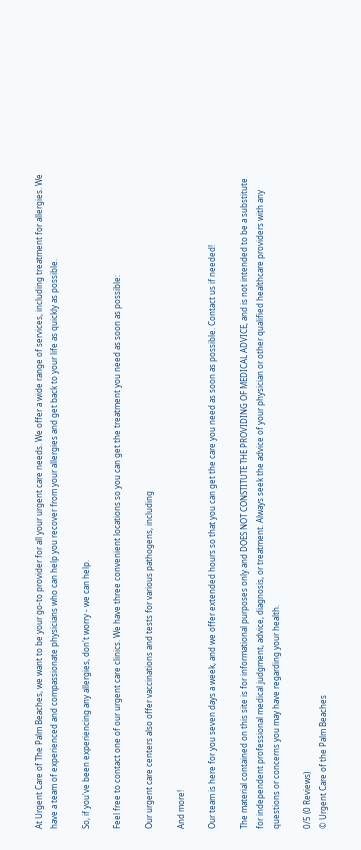At Urgent Care of The Palm Beaches, we want to be your go-to provider for all your urgent care needs. We offer a wide range of services, including treatment for allergies. We have a team of experienced and compassionate physicians who can help you recover from your allergies and get back to your life as quickly as possible.

So, if you've been experiencing any allergies, don't worry - we can help.

Feel free to contact one of our urgent care clinics. We have three convenient locations so you can get the treatment you need as soon as possible:

Our urgent care centers also offer vaccinations and tests for various pathogens, including

And more!

Our team is here for you seven days a week, and we offer extended hours so that you can get the care you need as soon as possible. Contact us if needed!

The material contained on this site is for informational purposes only and DOES NOT CONSTITUTE THE PROVIDING OF MEDICAL ADVICE, and is not intended to be a substitute for independent professional medical judgment, advice, diagnosis, or treatment. Always seek the advice of your physician or other qualified healthcare providers with any questions or concerns you may have regarding your health.

0/5 (0 Reviews)
© Urgent Care of the Palm Beaches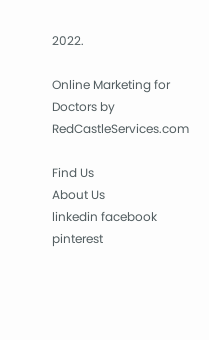2022.

Online Marketing for Doctors by RedCastleServices.com

Find Us
About Us
linkedin facebook pinterest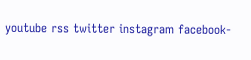youtube rss twitter instagram facebook-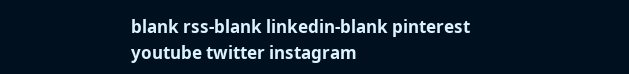blank rss-blank linkedin-blank pinterest youtube twitter instagram